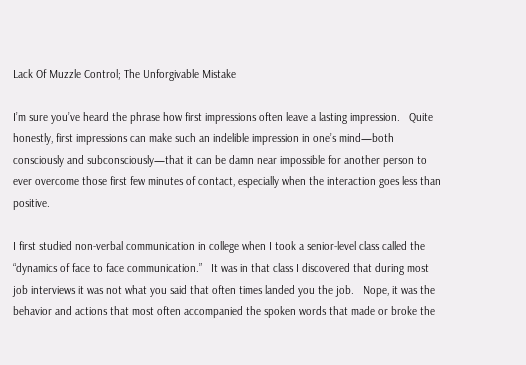Lack Of Muzzle Control; The Unforgivable Mistake

I’m sure you’ve heard the phrase how first impressions often leave a lasting impression.   Quite honestly, first impressions can make such an indelible impression in one’s mind—both consciously and subconsciously—that it can be damn near impossible for another person to ever overcome those first few minutes of contact, especially when the interaction goes less than positive.

I first studied non-verbal communication in college when I took a senior-level class called the “dynamics of face to face communication.”   It was in that class I discovered that during most job interviews it was not what you said that often times landed you the job.   Nope, it was the behavior and actions that most often accompanied the spoken words that made or broke the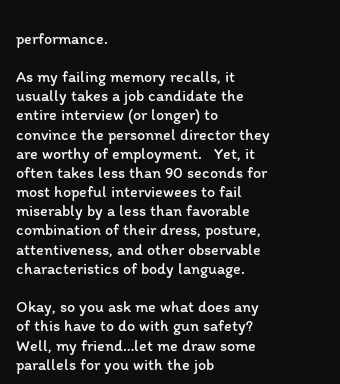performance.

As my failing memory recalls, it usually takes a job candidate the entire interview (or longer) to convince the personnel director they are worthy of employment.   Yet, it often takes less than 90 seconds for most hopeful interviewees to fail miserably by a less than favorable combination of their dress, posture, attentiveness, and other observable characteristics of body language.

Okay, so you ask me what does any of this have to do with gun safety?   Well, my friend…let me draw some parallels for you with the job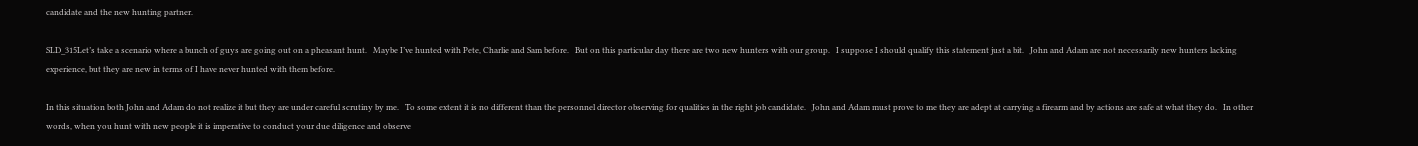candidate and the new hunting partner.

SLD_315Let’s take a scenario where a bunch of guys are going out on a pheasant hunt.   Maybe I’ve hunted with Pete, Charlie and Sam before.   But on this particular day there are two new hunters with our group.   I suppose I should qualify this statement just a bit.   John and Adam are not necessarily new hunters lacking experience, but they are new in terms of I have never hunted with them before.

In this situation both John and Adam do not realize it but they are under careful scrutiny by me.   To some extent it is no different than the personnel director observing for qualities in the right job candidate.   John and Adam must prove to me they are adept at carrying a firearm and by actions are safe at what they do.   In other words, when you hunt with new people it is imperative to conduct your due diligence and observe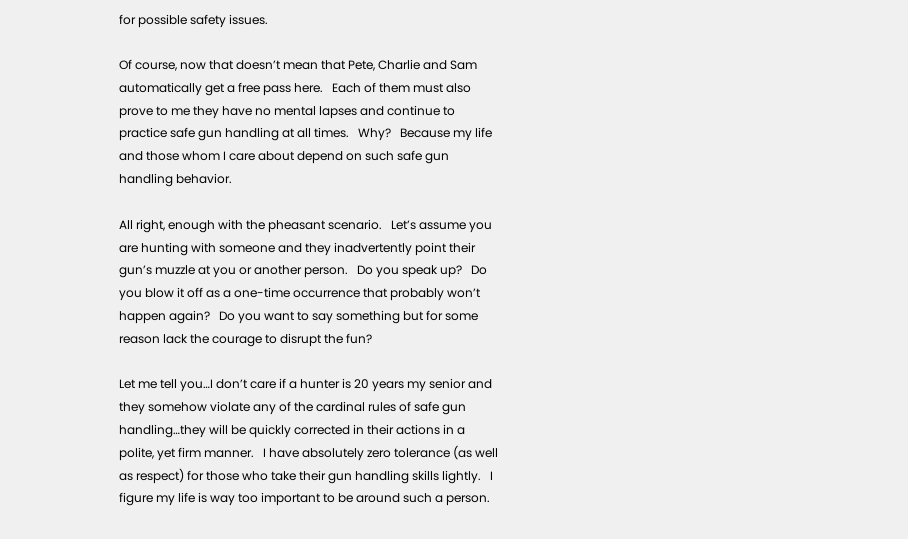for possible safety issues.

Of course, now that doesn’t mean that Pete, Charlie and Sam automatically get a free pass here.   Each of them must also prove to me they have no mental lapses and continue to practice safe gun handling at all times.   Why?   Because my life and those whom I care about depend on such safe gun handling behavior.

All right, enough with the pheasant scenario.   Let’s assume you are hunting with someone and they inadvertently point their gun’s muzzle at you or another person.   Do you speak up?   Do you blow it off as a one-time occurrence that probably won’t happen again?   Do you want to say something but for some reason lack the courage to disrupt the fun?

Let me tell you…I don’t care if a hunter is 20 years my senior and they somehow violate any of the cardinal rules of safe gun handling…they will be quickly corrected in their actions in a polite, yet firm manner.   I have absolutely zero tolerance (as well as respect) for those who take their gun handling skills lightly.   I figure my life is way too important to be around such a person.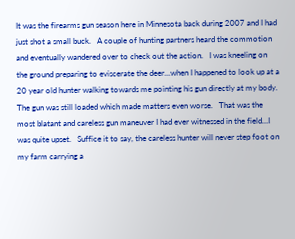It was the firearms gun season here in Minnesota back during 2007 and I had just shot a small buck.   A couple of hunting partners heard the commotion and eventually wandered over to check out the action.   I was kneeling on the ground preparing to eviscerate the deer…when I happened to look up at a 20 year old hunter walking towards me pointing his gun directly at my body.   The gun was still loaded which made matters even worse.   That was the most blatant and careless gun maneuver I had ever witnessed in the field…I was quite upset.   Suffice it to say, the careless hunter will never step foot on my farm carrying a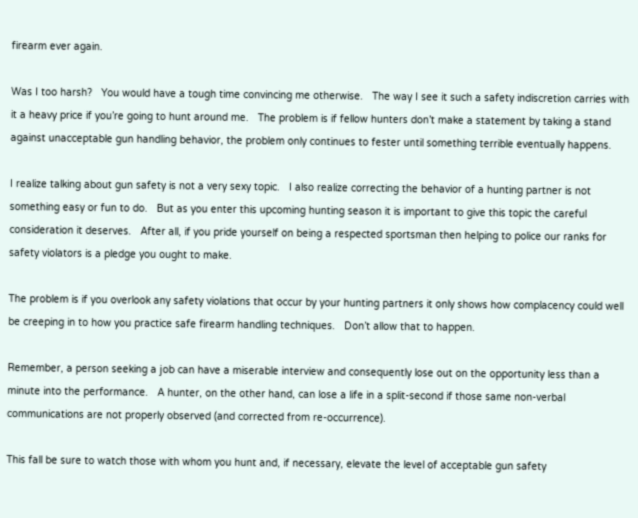firearm ever again.

Was I too harsh?   You would have a tough time convincing me otherwise.   The way I see it such a safety indiscretion carries with it a heavy price if you’re going to hunt around me.   The problem is if fellow hunters don’t make a statement by taking a stand against unacceptable gun handling behavior, the problem only continues to fester until something terrible eventually happens.

I realize talking about gun safety is not a very sexy topic.   I also realize correcting the behavior of a hunting partner is not something easy or fun to do.   But as you enter this upcoming hunting season it is important to give this topic the careful consideration it deserves.   After all, if you pride yourself on being a respected sportsman then helping to police our ranks for safety violators is a pledge you ought to make.

The problem is if you overlook any safety violations that occur by your hunting partners it only shows how complacency could well be creeping in to how you practice safe firearm handling techniques.   Don’t allow that to happen.

Remember, a person seeking a job can have a miserable interview and consequently lose out on the opportunity less than a minute into the performance.   A hunter, on the other hand, can lose a life in a split-second if those same non-verbal communications are not properly observed (and corrected from re-occurrence).

This fall be sure to watch those with whom you hunt and, if necessary, elevate the level of acceptable gun safety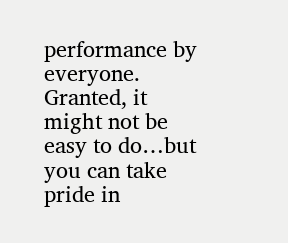performance by everyone.   Granted, it might not be easy to do…but you can take pride in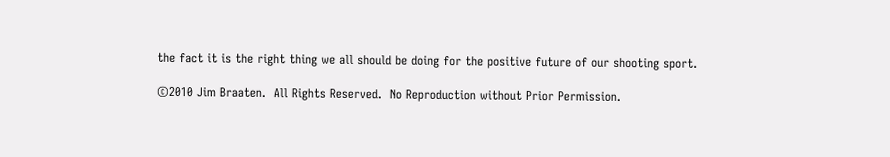the fact it is the right thing we all should be doing for the positive future of our shooting sport.

©2010 Jim Braaten.  All Rights Reserved.  No Reproduction without Prior Permission.